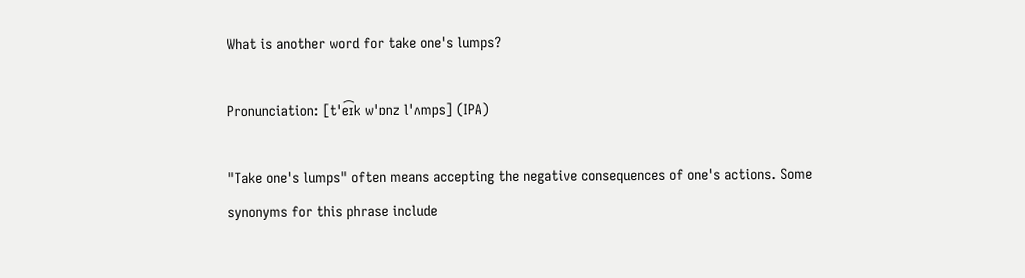What is another word for take one's lumps?

Pronunciation: [tˈe͡ɪk wˈɒnz lˈʌmps] (IPA)

"Take one's lumps" often means accepting the negative consequences of one's actions. Some synonyms for this phrase include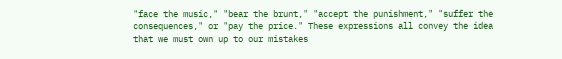"face the music," "bear the brunt," "accept the punishment," "suffer the consequences," or "pay the price." These expressions all convey the idea that we must own up to our mistakes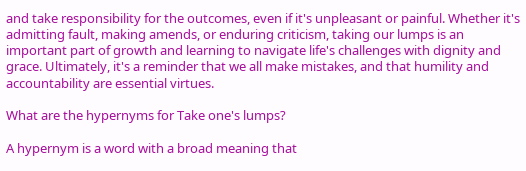and take responsibility for the outcomes, even if it's unpleasant or painful. Whether it's admitting fault, making amends, or enduring criticism, taking our lumps is an important part of growth and learning to navigate life's challenges with dignity and grace. Ultimately, it's a reminder that we all make mistakes, and that humility and accountability are essential virtues.

What are the hypernyms for Take one's lumps?

A hypernym is a word with a broad meaning that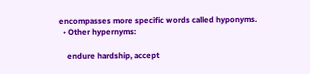encompasses more specific words called hyponyms.
  • Other hypernyms:

    endure hardship, accept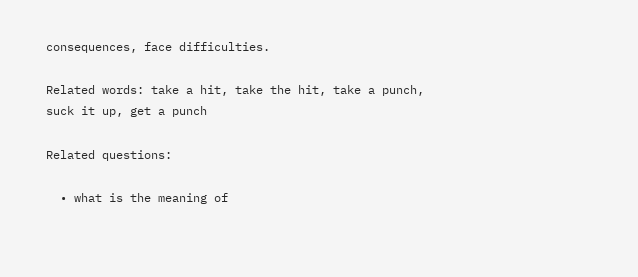consequences, face difficulties.

Related words: take a hit, take the hit, take a punch, suck it up, get a punch

Related questions:

  • what is the meaning of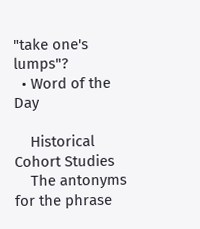"take one's lumps"?
  • Word of the Day

    Historical Cohort Studies
    The antonyms for the phrase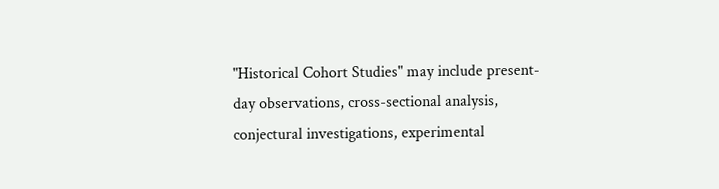"Historical Cohort Studies" may include present-day observations, cross-sectional analysis, conjectural investigations, experimental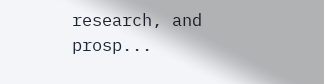research, and prosp...